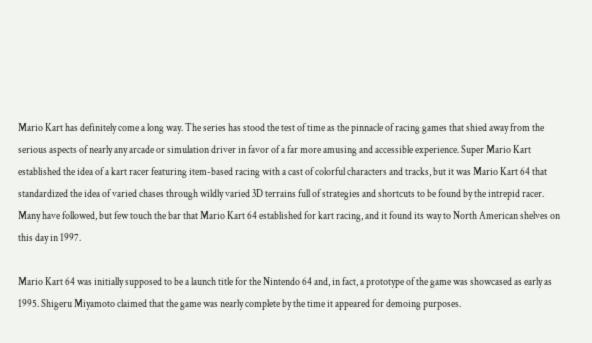Mario Kart has definitely come a long way. The series has stood the test of time as the pinnacle of racing games that shied away from the serious aspects of nearly any arcade or simulation driver in favor of a far more amusing and accessible experience. Super Mario Kart established the idea of a kart racer featuring item-based racing with a cast of colorful characters and tracks, but it was Mario Kart 64 that standardized the idea of varied chases through wildly varied 3D terrains full of strategies and shortcuts to be found by the intrepid racer. Many have followed, but few touch the bar that Mario Kart 64 established for kart racing, and it found its way to North American shelves on this day in 1997.

Mario Kart 64 was initially supposed to be a launch title for the Nintendo 64 and, in fact, a prototype of the game was showcased as early as 1995. Shigeru Miyamoto claimed that the game was nearly complete by the time it appeared for demoing purposes.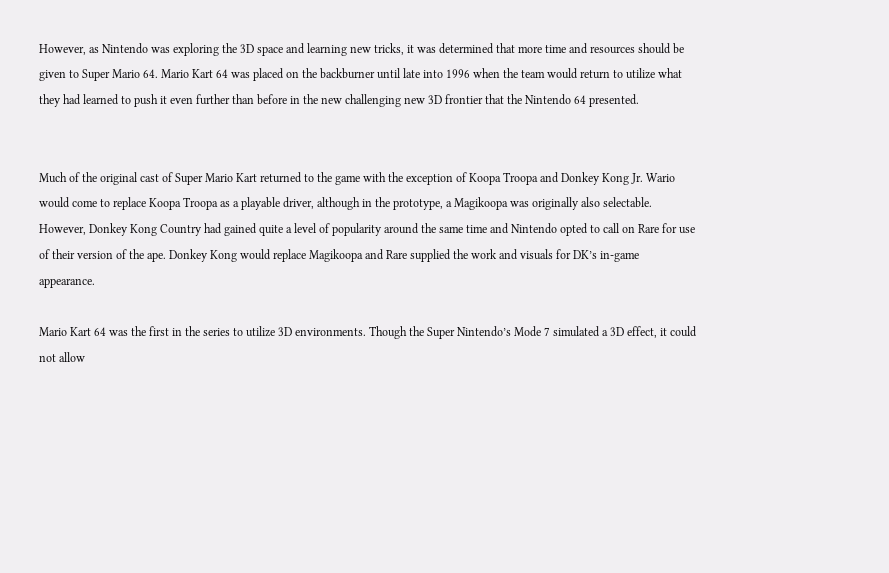However, as Nintendo was exploring the 3D space and learning new tricks, it was determined that more time and resources should be given to Super Mario 64. Mario Kart 64 was placed on the backburner until late into 1996 when the team would return to utilize what they had learned to push it even further than before in the new challenging new 3D frontier that the Nintendo 64 presented.


Much of the original cast of Super Mario Kart returned to the game with the exception of Koopa Troopa and Donkey Kong Jr. Wario would come to replace Koopa Troopa as a playable driver, although in the prototype, a Magikoopa was originally also selectable. However, Donkey Kong Country had gained quite a level of popularity around the same time and Nintendo opted to call on Rare for use of their version of the ape. Donkey Kong would replace Magikoopa and Rare supplied the work and visuals for DK’s in-game appearance.

Mario Kart 64 was the first in the series to utilize 3D environments. Though the Super Nintendo’s Mode 7 simulated a 3D effect, it could not allow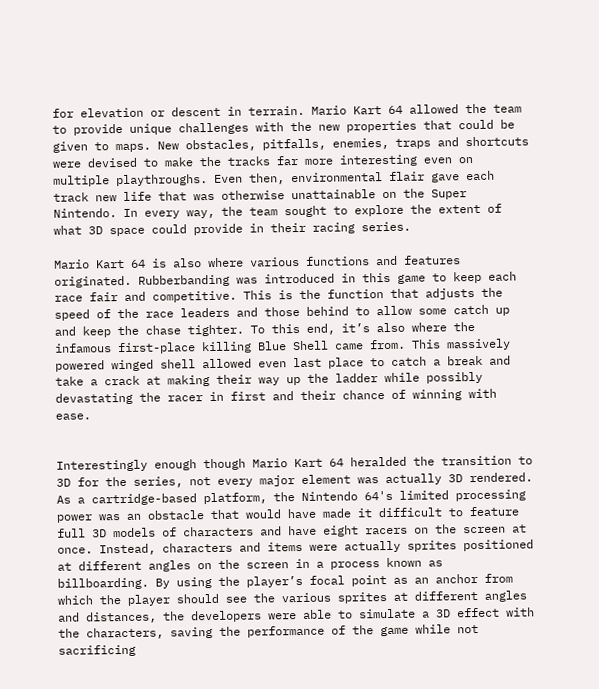for elevation or descent in terrain. Mario Kart 64 allowed the team to provide unique challenges with the new properties that could be given to maps. New obstacles, pitfalls, enemies, traps and shortcuts were devised to make the tracks far more interesting even on multiple playthroughs. Even then, environmental flair gave each track new life that was otherwise unattainable on the Super Nintendo. In every way, the team sought to explore the extent of what 3D space could provide in their racing series.

Mario Kart 64 is also where various functions and features originated. Rubberbanding was introduced in this game to keep each race fair and competitive. This is the function that adjusts the speed of the race leaders and those behind to allow some catch up and keep the chase tighter. To this end, it’s also where the infamous first-place killing Blue Shell came from. This massively powered winged shell allowed even last place to catch a break and take a crack at making their way up the ladder while possibly devastating the racer in first and their chance of winning with ease.


Interestingly enough though Mario Kart 64 heralded the transition to 3D for the series, not every major element was actually 3D rendered. As a cartridge-based platform, the Nintendo 64's limited processing power was an obstacle that would have made it difficult to feature full 3D models of characters and have eight racers on the screen at once. Instead, characters and items were actually sprites positioned at different angles on the screen in a process known as billboarding. By using the player’s focal point as an anchor from which the player should see the various sprites at different angles and distances, the developers were able to simulate a 3D effect with the characters, saving the performance of the game while not sacrificing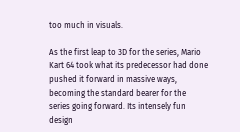too much in visuals.

As the first leap to 3D for the series, Mario Kart 64 took what its predecessor had done pushed it forward in massive ways, becoming the standard bearer for the series going forward. Its intensely fun design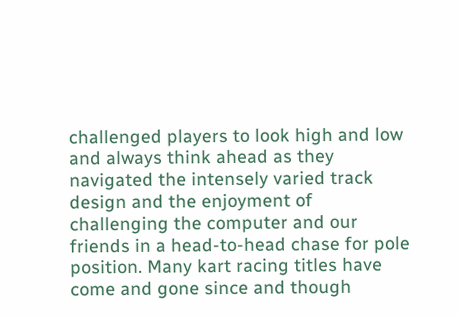challenged players to look high and low and always think ahead as they navigated the intensely varied track design and the enjoyment of challenging the computer and our friends in a head-to-head chase for pole position. Many kart racing titles have come and gone since and though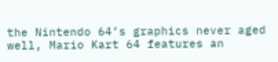the Nintendo 64’s graphics never aged well, Mario Kart 64 features an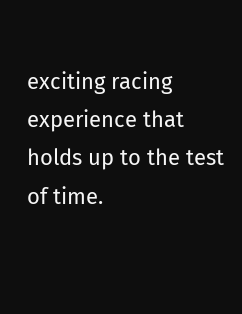exciting racing experience that holds up to the test of time.